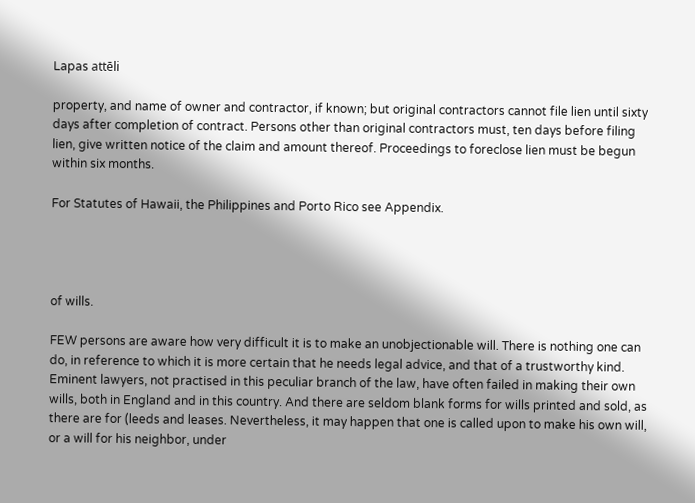Lapas attēli

property, and name of owner and contractor, if known; but original contractors cannot file lien until sixty days after completion of contract. Persons other than original contractors must, ten days before filing lien, give written notice of the claim and amount thereof. Proceedings to foreclose lien must be begun within six months.

For Statutes of Hawaii, the Philippines and Porto Rico see Appendix.




of wills.

FEW persons are aware how very difficult it is to make an unobjectionable will. There is nothing one can do, in reference to which it is more certain that he needs legal advice, and that of a trustworthy kind. Eminent lawyers, not practised in this peculiar branch of the law, have often failed in making their own wills, both in England and in this country. And there are seldom blank forms for wills printed and sold, as there are for (leeds and leases. Nevertheless, it may happen that one is called upon to make his own will, or a will for his neighbor, under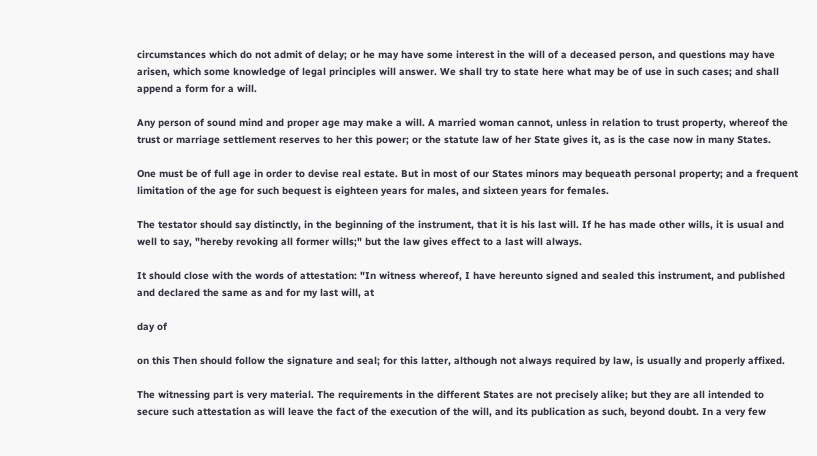circumstances which do not admit of delay; or he may have some interest in the will of a deceased person, and questions may have arisen, which some knowledge of legal principles will answer. We shall try to state here what may be of use in such cases; and shall append a form for a will.

Any person of sound mind and proper age may make a will. A married woman cannot, unless in relation to trust property, whereof the trust or marriage settlement reserves to her this power; or the statute law of her State gives it, as is the case now in many States.

One must be of full age in order to devise real estate. But in most of our States minors may bequeath personal property; and a frequent limitation of the age for such bequest is eighteen years for males, and sixteen years for females.

The testator should say distinctly, in the beginning of the instrument, that it is his last will. If he has made other wills, it is usual and well to say, "hereby revoking all former wills;" but the law gives effect to a last will always.

It should close with the words of attestation: "In witness whereof, I have hereunto signed and sealed this instrument, and published and declared the same as and for my last will, at

day of

on this Then should follow the signature and seal; for this latter, although not always required by law, is usually and properly affixed.

The witnessing part is very material. The requirements in the different States are not precisely alike; but they are all intended to secure such attestation as will leave the fact of the execution of the will, and its publication as such, beyond doubt. In a very few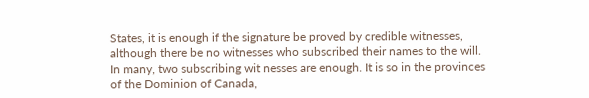States, it is enough if the signature be proved by credible witnesses, although there be no witnesses who subscribed their names to the will. In many, two subscribing wit nesses are enough. It is so in the provinces of the Dominion of Canada,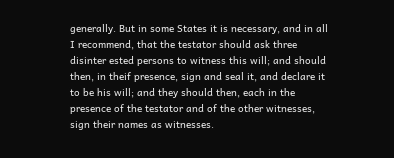generally. But in some States it is necessary, and in all I recommend, that the testator should ask three disinter ested persons to witness this will; and should then, in theif presence, sign and seal it, and declare it to be his will; and they should then, each in the presence of the testator and of the other witnesses, sign their names as witnesses.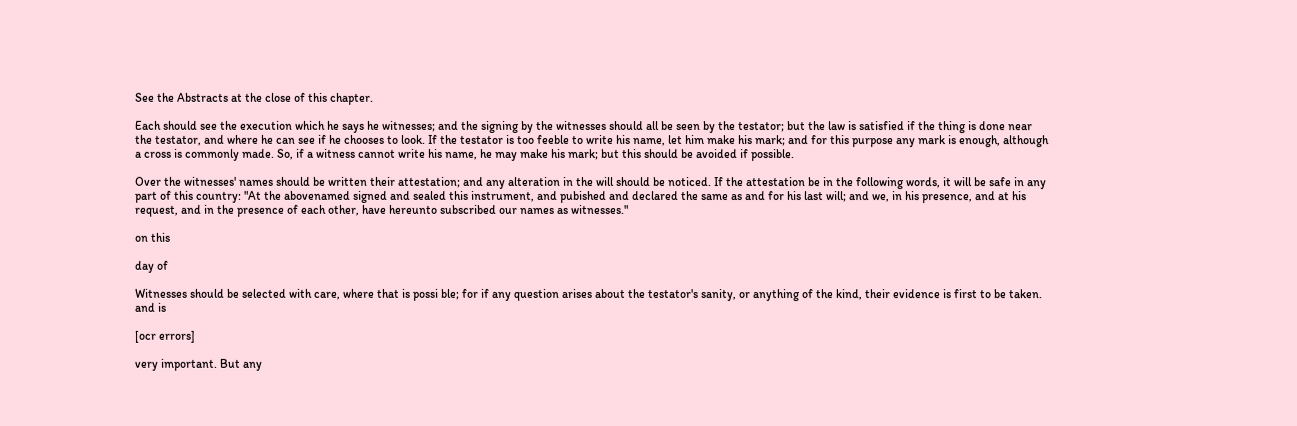See the Abstracts at the close of this chapter.

Each should see the execution which he says he witnesses; and the signing by the witnesses should all be seen by the testator; but the law is satisfied if the thing is done near the testator, and where he can see if he chooses to look. If the testator is too feeble to write his name, let him make his mark; and for this purpose any mark is enough, although a cross is commonly made. So, if a witness cannot write his name, he may make his mark; but this should be avoided if possible.

Over the witnesses' names should be written their attestation; and any alteration in the will should be noticed. If the attestation be in the following words, it will be safe in any part of this country: "At the abovenamed signed and sealed this instrument, and pubished and declared the same as and for his last will; and we, in his presence, and at his request, and in the presence of each other, have hereunto subscribed our names as witnesses."

on this

day of

Witnesses should be selected with care, where that is possi ble; for if any question arises about the testator's sanity, or anything of the kind, their evidence is first to be taken. and is

[ocr errors]

very important. But any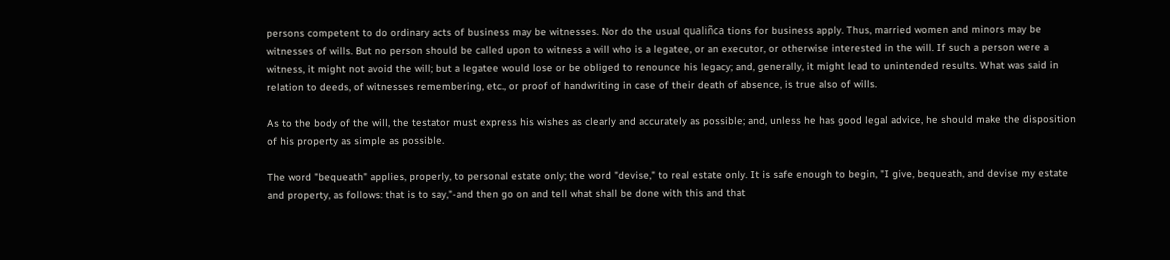persons competent to do ordinary acts of business may be witnesses. Nor do the usual qualiñca tions for business apply. Thus, married women and minors may be witnesses of wills. But no person should be called upon to witness a will who is a legatee, or an executor, or otherwise interested in the will. If such a person were a witness, it might not avoid the will; but a legatee would lose or be obliged to renounce his legacy; and, generally, it might lead to unintended results. What was said in relation to deeds, of witnesses remembering, etc., or proof of handwriting in case of their death of absence, is true also of wills.

As to the body of the will, the testator must express his wishes as clearly and accurately as possible; and, unless he has good legal advice, he should make the disposition of his property as simple as possible.

The word "bequeath" applies, properly, to personal estate only; the word "devise," to real estate only. It is safe enough to begin, "I give, bequeath, and devise my estate and property, as follows: that is to say,"-and then go on and tell what shall be done with this and that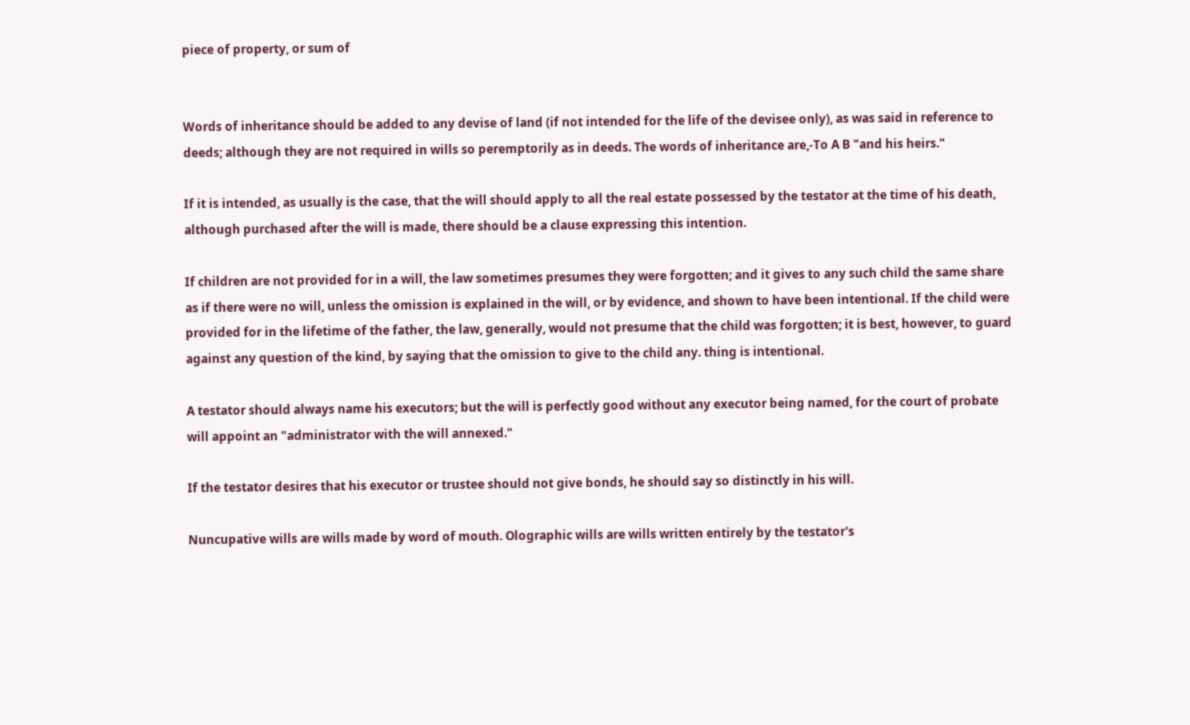piece of property, or sum of


Words of inheritance should be added to any devise of land (if not intended for the life of the devisee only), as was said in reference to deeds; although they are not required in wills so peremptorily as in deeds. The words of inheritance are,-To A B "and his heirs."

If it is intended, as usually is the case, that the will should apply to all the real estate possessed by the testator at the time of his death, although purchased after the will is made, there should be a clause expressing this intention.

If children are not provided for in a will, the law sometimes presumes they were forgotten; and it gives to any such child the same share as if there were no will, unless the omission is explained in the will, or by evidence, and shown to have been intentional. If the child were provided for in the lifetime of the father, the law, generally, would not presume that the child was forgotten; it is best, however, to guard against any question of the kind, by saying that the omission to give to the child any. thing is intentional.

A testator should always name his executors; but the will is perfectly good without any executor being named, for the court of probate will appoint an "administrator with the will annexed."

If the testator desires that his executor or trustee should not give bonds, he should say so distinctly in his will.

Nuncupative wills are wills made by word of mouth. Olographic wills are wills written entirely by the testator's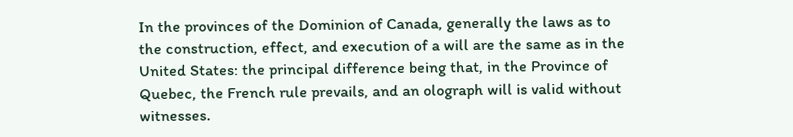In the provinces of the Dominion of Canada, generally the laws as to the construction, effect, and execution of a will are the same as in the United States: the principal difference being that, in the Province of Quebec, the French rule prevails, and an olograph will is valid without witnesses.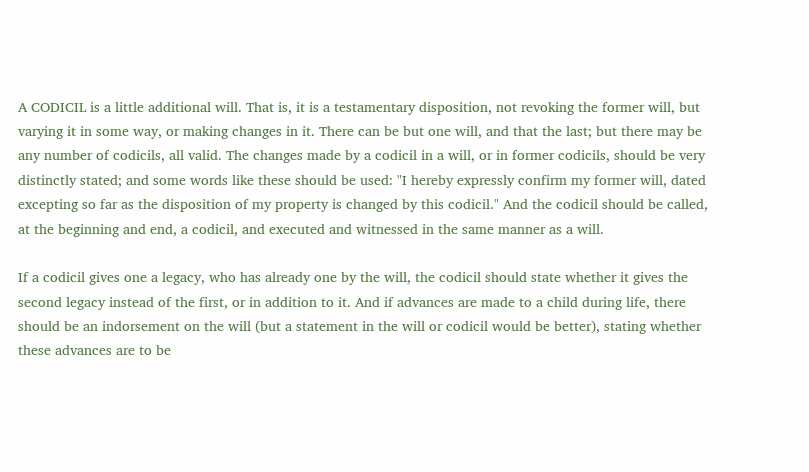A CODICIL is a little additional will. That is, it is a testamentary disposition, not revoking the former will, but varying it in some way, or making changes in it. There can be but one will, and that the last; but there may be any number of codicils, all valid. The changes made by a codicil in a will, or in former codicils, should be very distinctly stated; and some words like these should be used: "I hereby expressly confirm my former will, dated excepting so far as the disposition of my property is changed by this codicil." And the codicil should be called, at the beginning and end, a codicil, and executed and witnessed in the same manner as a will.

If a codicil gives one a legacy, who has already one by the will, the codicil should state whether it gives the second legacy instead of the first, or in addition to it. And if advances are made to a child during life, there should be an indorsement on the will (but a statement in the will or codicil would be better), stating whether these advances are to be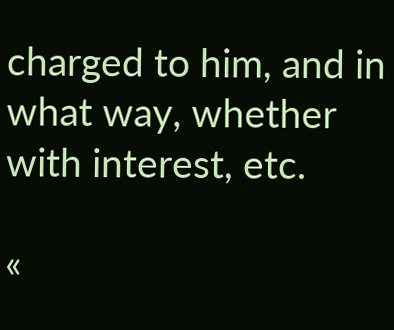charged to him, and in what way, whether with interest, etc.

«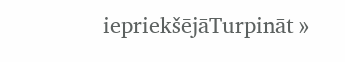iepriekšējāTurpināt »